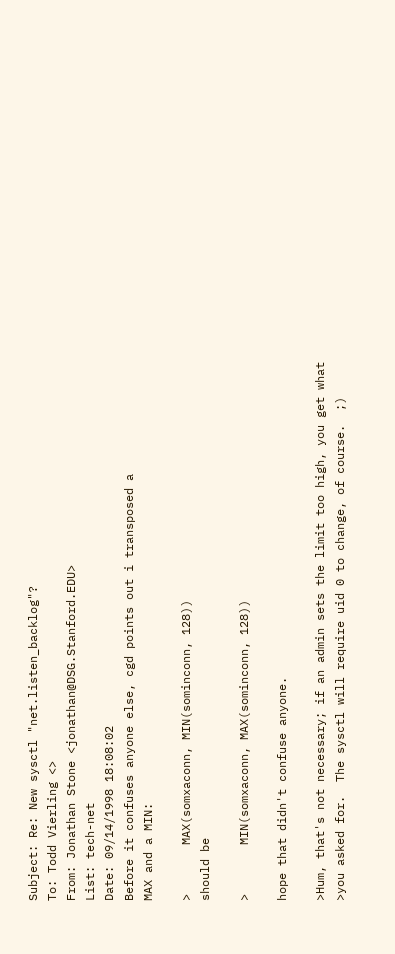Subject: Re: New sysctl "net.listen_backlog"?
To: Todd Vierling <>
From: Jonathan Stone <jonathan@DSG.Stanford.EDU>
List: tech-net
Date: 09/14/1998 18:08:02
Before it confuses anyone else, cgd points out i transposed a
MAX and a MIN:

>       MAX(somxaconn, MIN(sominconn, 128))
should be

>       MIN(somxaconn, MAX(sominconn, 128))

hope that didn't confuse anyone.

>Hum, that's not necessary; if an admin sets the limit too high, you get what
>you asked for.  The sysctl will require uid 0 to change, of course.  ;)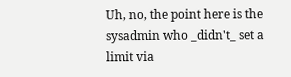Uh, no, the point here is the sysadmin who _didn't_ set a limit via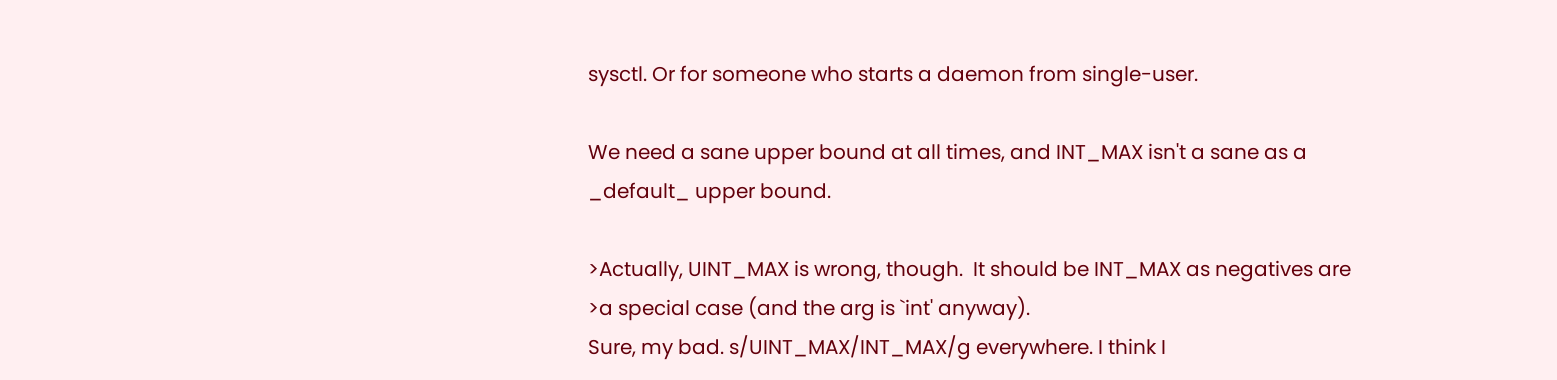sysctl. Or for someone who starts a daemon from single-user.

We need a sane upper bound at all times, and INT_MAX isn't a sane as a
_default_ upper bound.

>Actually, UINT_MAX is wrong, though.  It should be INT_MAX as negatives are
>a special case (and the arg is `int' anyway).
Sure, my bad. s/UINT_MAX/INT_MAX/g everywhere. I think I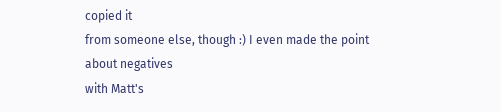copied it
from someone else, though :) I even made the point about negatives
with Matt's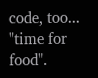code, too... "time for food".